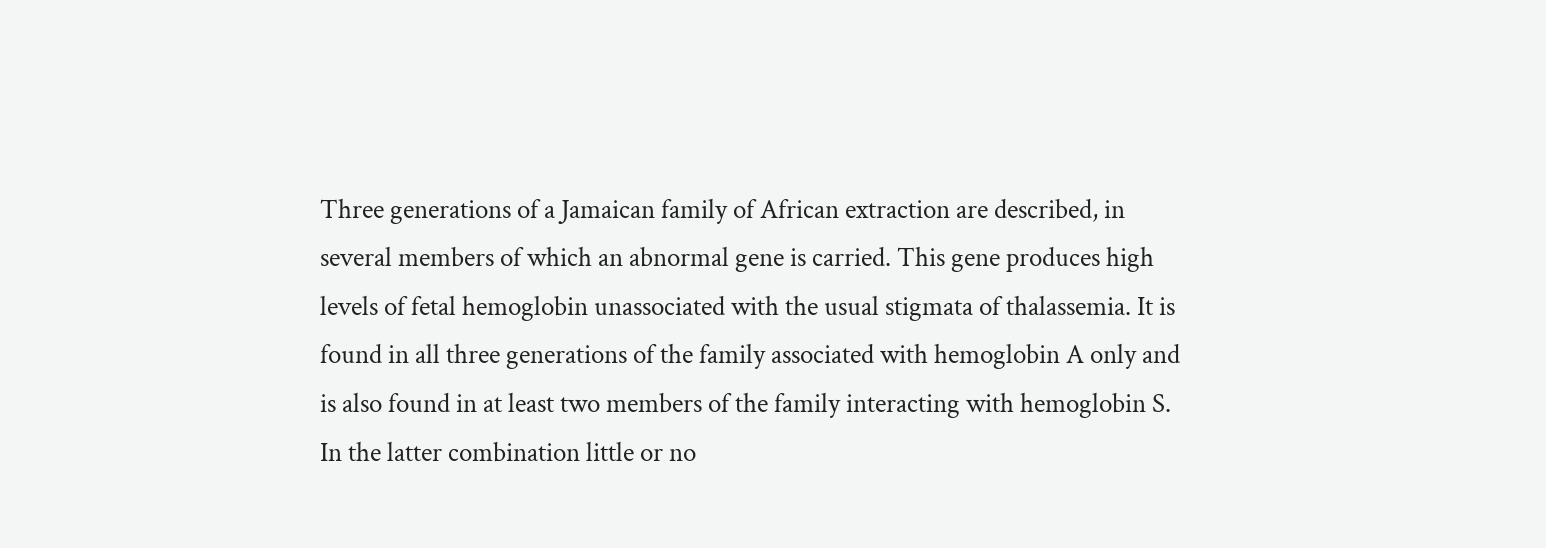Three generations of a Jamaican family of African extraction are described, in several members of which an abnormal gene is carried. This gene produces high levels of fetal hemoglobin unassociated with the usual stigmata of thalassemia. It is found in all three generations of the family associated with hemoglobin A only and is also found in at least two members of the family interacting with hemoglobin S. In the latter combination little or no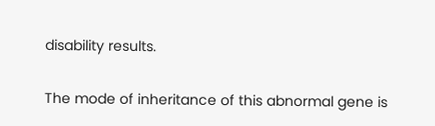disability results.

The mode of inheritance of this abnormal gene is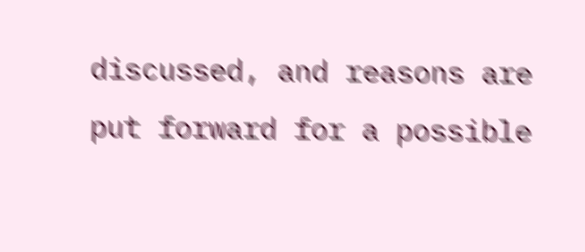discussed, and reasons are put forward for a possible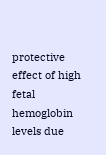protective effect of high fetal hemoglobin levels due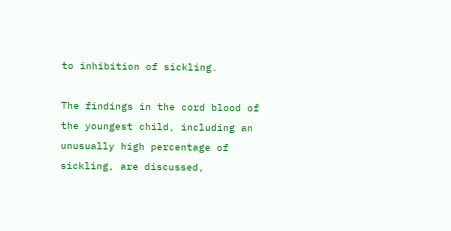to inhibition of sickling.

The findings in the cord blood of the youngest child, including an unusually high percentage of sickling, are discussed,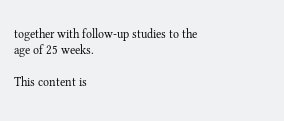together with follow-up studies to the age of 25 weeks.

This content is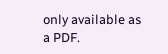only available as a PDF.